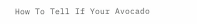How To Tell If Your Avocado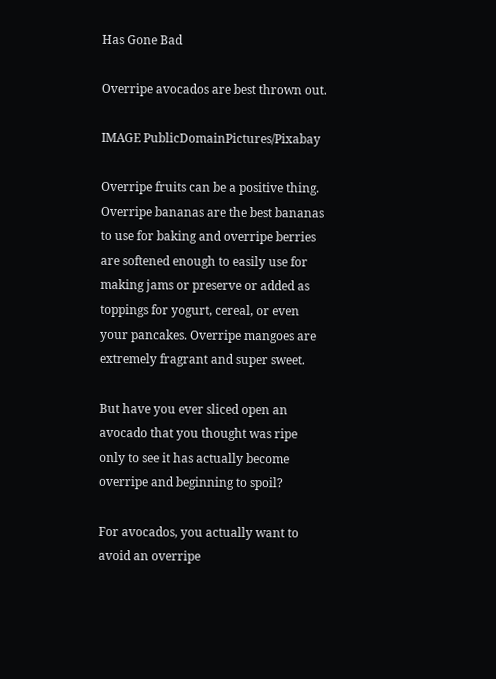Has Gone Bad

Overripe avocados are best thrown out.

IMAGE PublicDomainPictures/Pixabay

Overripe fruits can be a positive thing. Overripe bananas are the best bananas to use for baking and overripe berries are softened enough to easily use for making jams or preserve or added as toppings for yogurt, cereal, or even your pancakes. Overripe mangoes are extremely fragrant and super sweet.

But have you ever sliced open an avocado that you thought was ripe only to see it has actually become overripe and beginning to spoil?

For avocados, you actually want to avoid an overripe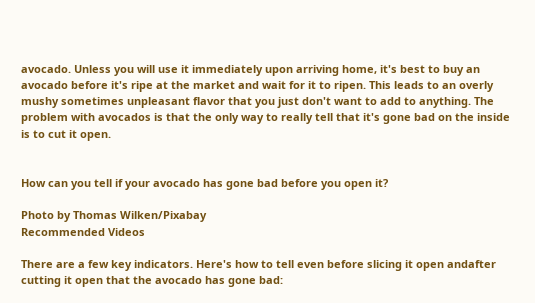avocado. Unless you will use it immediately upon arriving home, it's best to buy an avocado before it's ripe at the market and wait for it to ripen. This leads to an overly mushy sometimes unpleasant flavor that you just don't want to add to anything. The problem with avocados is that the only way to really tell that it's gone bad on the inside is to cut it open.


How can you tell if your avocado has gone bad before you open it?

Photo by Thomas Wilken/Pixabay
Recommended Videos

There are a few key indicators. Here's how to tell even before slicing it open andafter cutting it open that the avocado has gone bad: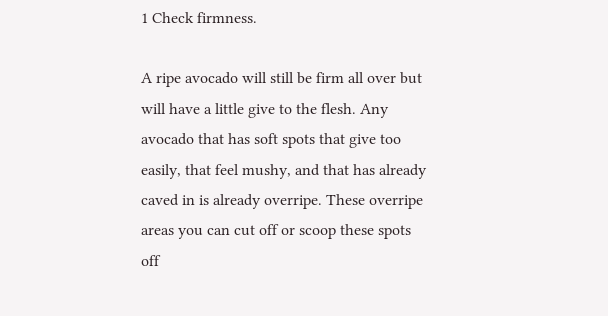1 Check firmness.

A ripe avocado will still be firm all over but will have a little give to the flesh. Any avocado that has soft spots that give too easily, that feel mushy, and that has already caved in is already overripe. These overripe areas you can cut off or scoop these spots off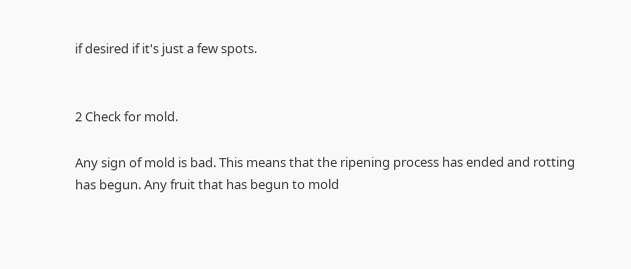if desired if it's just a few spots.


2 Check for mold.

Any sign of mold is bad. This means that the ripening process has ended and rotting has begun. Any fruit that has begun to mold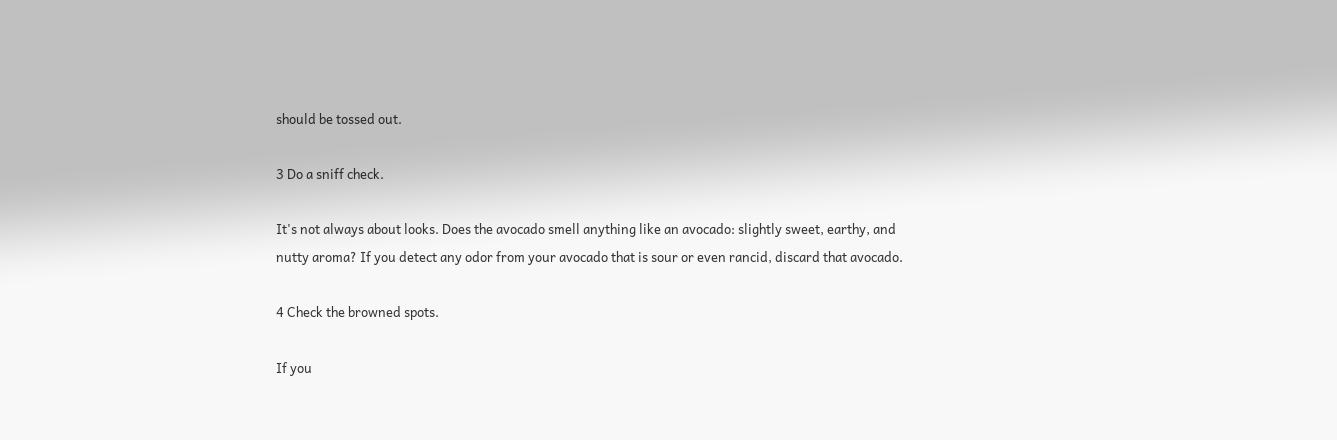should be tossed out.

3 Do a sniff check.

It's not always about looks. Does the avocado smell anything like an avocado: slightly sweet, earthy, and nutty aroma? If you detect any odor from your avocado that is sour or even rancid, discard that avocado.

4 Check the browned spots.

If you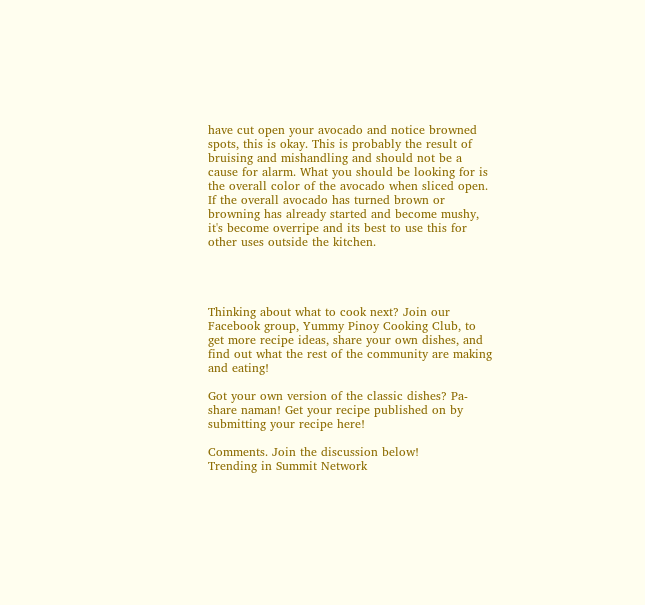have cut open your avocado and notice browned spots, this is okay. This is probably the result of bruising and mishandling and should not be a cause for alarm. What you should be looking for is the overall color of the avocado when sliced open. If the overall avocado has turned brown or browning has already started and become mushy, it's become overripe and its best to use this for other uses outside the kitchen.




Thinking about what to cook next? Join our Facebook group, Yummy Pinoy Cooking Club, to get more recipe ideas, share your own dishes, and find out what the rest of the community are making and eating!

Got your own version of the classic dishes? Pa-share naman! Get your recipe published on by submitting your recipe here!

Comments. Join the discussion below!
Trending in Summit Network